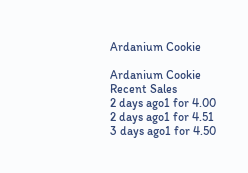Ardanium Cookie

Ardanium Cookie
Recent Sales
2 days ago1 for 4.00
2 days ago1 for 4.51
3 days ago1 for 4.50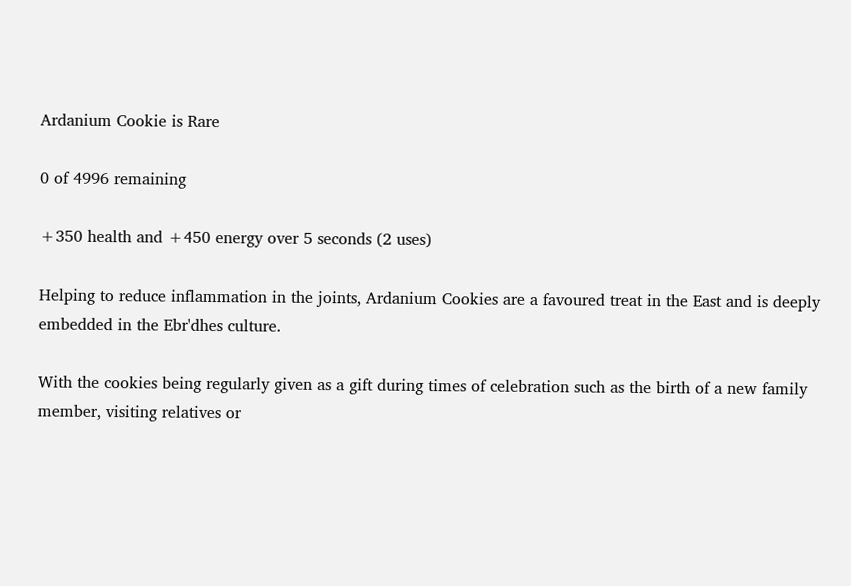Ardanium Cookie is Rare

0 of 4996 remaining

+350 health and +450 energy over 5 seconds (2 uses)

Helping to reduce inflammation in the joints, Ardanium Cookies are a favoured treat in the East and is deeply embedded in the Ebr'dhes culture.

With the cookies being regularly given as a gift during times of celebration such as the birth of a new family member, visiting relatives or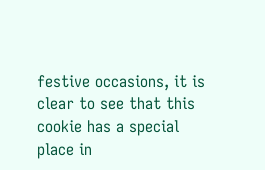festive occasions, it is clear to see that this cookie has a special place in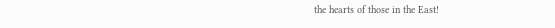the hearts of those in the East!